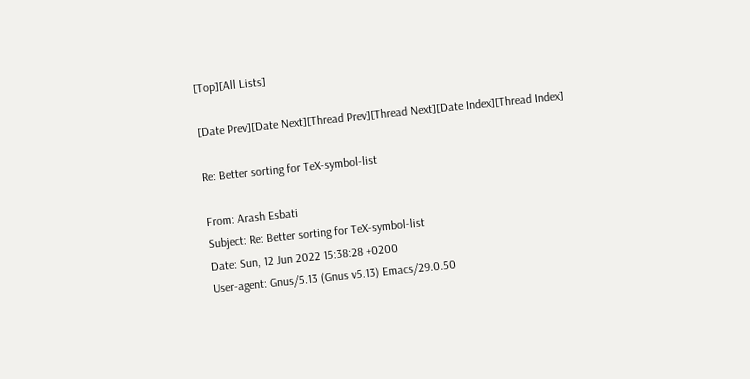[Top][All Lists]

[Date Prev][Date Next][Thread Prev][Thread Next][Date Index][Thread Index]

Re: Better sorting for TeX-symbol-list

From: Arash Esbati
Subject: Re: Better sorting for TeX-symbol-list
Date: Sun, 12 Jun 2022 15:38:28 +0200
User-agent: Gnus/5.13 (Gnus v5.13) Emacs/29.0.50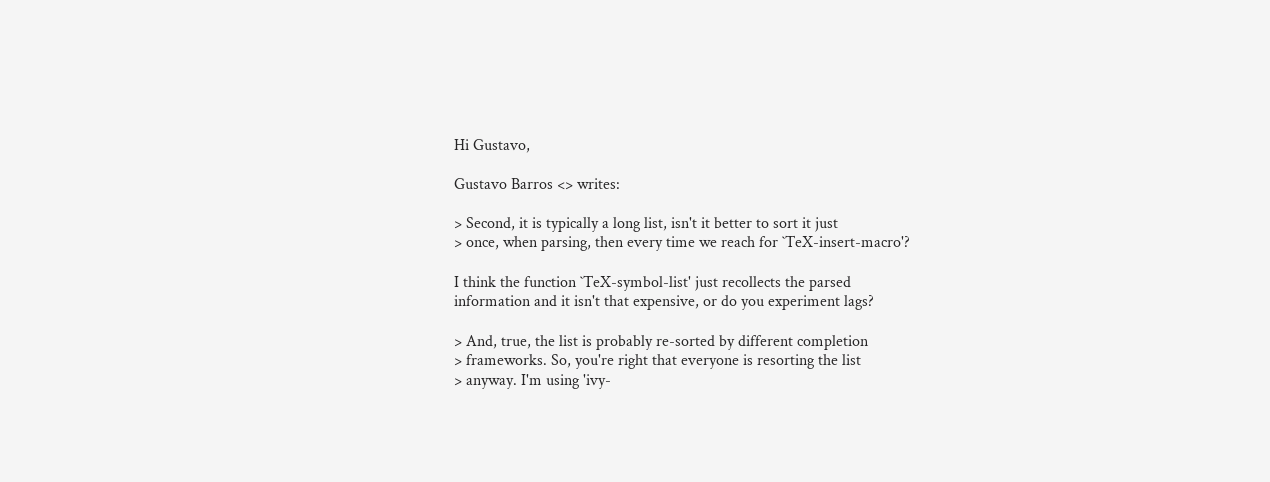Hi Gustavo,

Gustavo Barros <> writes:

> Second, it is typically a long list, isn't it better to sort it just
> once, when parsing, then every time we reach for `TeX-insert-macro'?

I think the function `TeX-symbol-list' just recollects the parsed
information and it isn't that expensive, or do you experiment lags?

> And, true, the list is probably re-sorted by different completion
> frameworks. So, you're right that everyone is resorting the list
> anyway. I'm using 'ivy-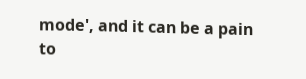mode', and it can be a pain to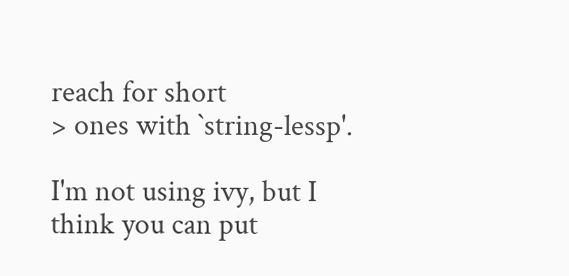reach for short
> ones with `string-lessp'.

I'm not using ivy, but I think you can put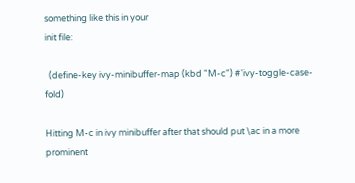something like this in your
init file:

  (define-key ivy-minibuffer-map (kbd "M-c") #'ivy-toggle-case-fold)

Hitting M-c in ivy minibuffer after that should put \ac in a more
prominent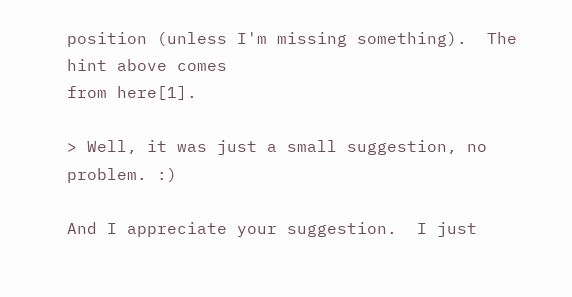position (unless I'm missing something).  The hint above comes
from here[1].

> Well, it was just a small suggestion, no problem. :)

And I appreciate your suggestion.  I just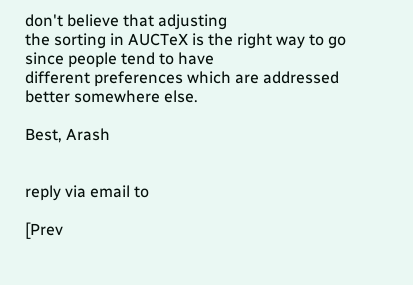don't believe that adjusting
the sorting in AUCTeX is the right way to go since people tend to have
different preferences which are addressed better somewhere else.

Best, Arash


reply via email to

[Prev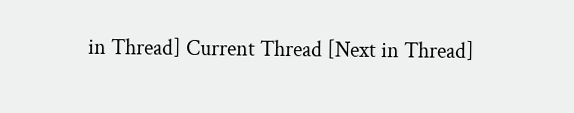in Thread] Current Thread [Next in Thread]